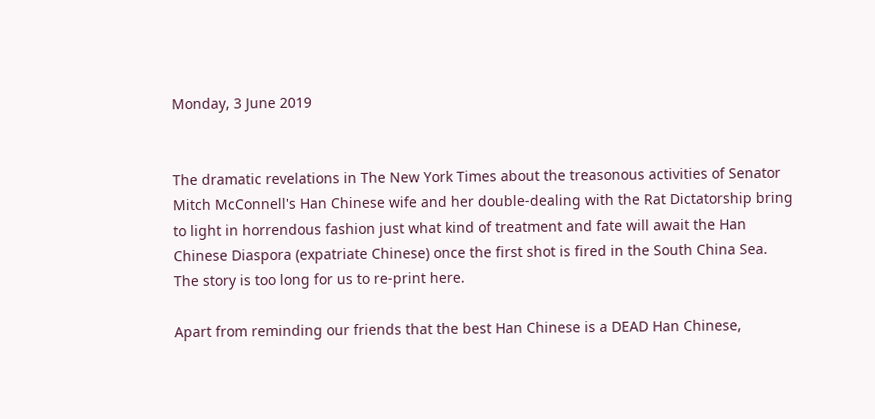Monday, 3 June 2019


The dramatic revelations in The New York Times about the treasonous activities of Senator Mitch McConnell's Han Chinese wife and her double-dealing with the Rat Dictatorship bring to light in horrendous fashion just what kind of treatment and fate will await the Han Chinese Diaspora (expatriate Chinese) once the first shot is fired in the South China Sea. The story is too long for us to re-print here.

Apart from reminding our friends that the best Han Chinese is a DEAD Han Chinese,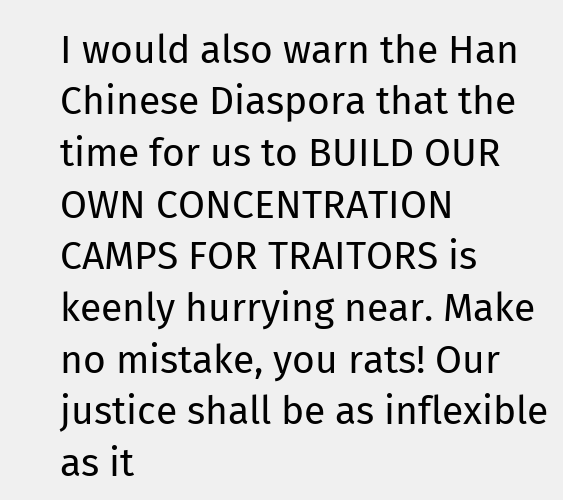I would also warn the Han Chinese Diaspora that the time for us to BUILD OUR OWN CONCENTRATION CAMPS FOR TRAITORS is keenly hurrying near. Make no mistake, you rats! Our justice shall be as inflexible as it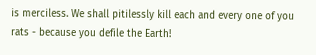is merciless. We shall pitilessly kill each and every one of you rats - because you defile the Earth!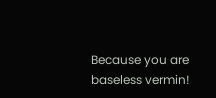Because you are baseless vermin!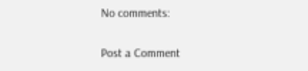No comments:

Post a Comment